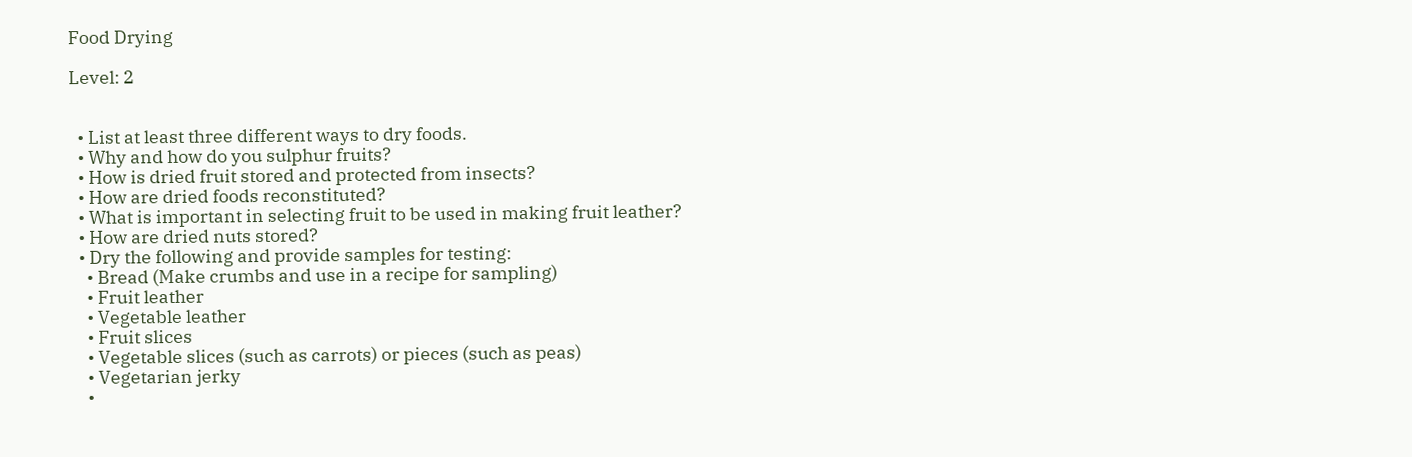Food Drying

Level: 2


  • List at least three different ways to dry foods.
  • Why and how do you sulphur fruits?
  • How is dried fruit stored and protected from insects?
  • How are dried foods reconstituted?
  • What is important in selecting fruit to be used in making fruit leather?
  • How are dried nuts stored?
  • Dry the following and provide samples for testing:
    • Bread (Make crumbs and use in a recipe for sampling)
    • Fruit leather
    • Vegetable leather
    • Fruit slices
    • Vegetable slices (such as carrots) or pieces (such as peas)
    • Vegetarian jerky
    •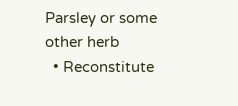Parsley or some other herb
  • Reconstitute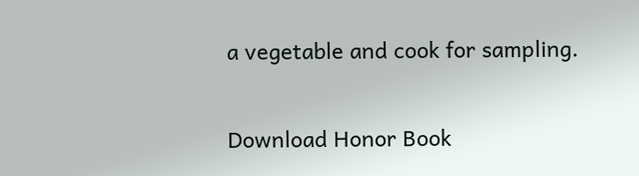a vegetable and cook for sampling.

Download Honor Book